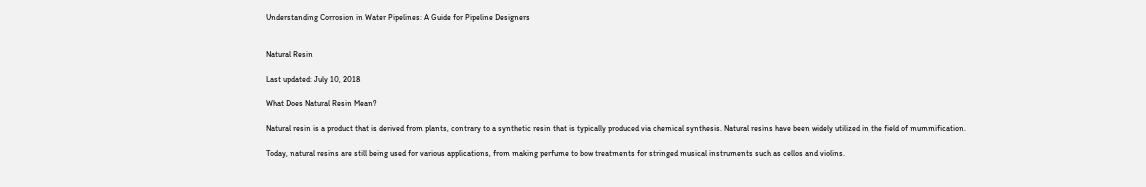Understanding Corrosion in Water Pipelines: A Guide for Pipeline Designers


Natural Resin

Last updated: July 10, 2018

What Does Natural Resin Mean?

Natural resin is a product that is derived from plants, contrary to a synthetic resin that is typically produced via chemical synthesis. Natural resins have been widely utilized in the field of mummification.

Today, natural resins are still being used for various applications, from making perfume to bow treatments for stringed musical instruments such as cellos and violins.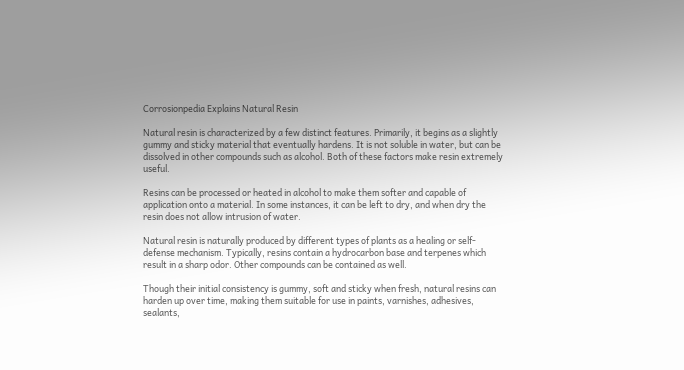Corrosionpedia Explains Natural Resin

Natural resin is characterized by a few distinct features. Primarily, it begins as a slightly gummy and sticky material that eventually hardens. It is not soluble in water, but can be dissolved in other compounds such as alcohol. Both of these factors make resin extremely useful.

Resins can be processed or heated in alcohol to make them softer and capable of application onto a material. In some instances, it can be left to dry, and when dry the resin does not allow intrusion of water.

Natural resin is naturally produced by different types of plants as a healing or self-defense mechanism. Typically, resins contain a hydrocarbon base and terpenes which result in a sharp odor. Other compounds can be contained as well.

Though their initial consistency is gummy, soft and sticky when fresh, natural resins can harden up over time, making them suitable for use in paints, varnishes, adhesives, sealants,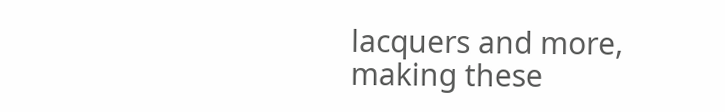lacquers and more, making these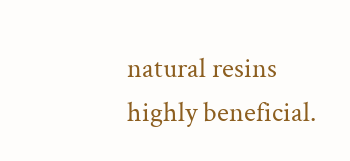natural resins highly beneficial.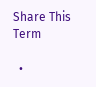Share This Term

  •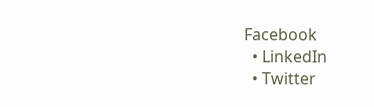Facebook
  • LinkedIn
  • Twitter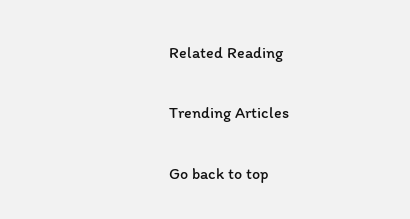Related Reading

Trending Articles

Go back to top